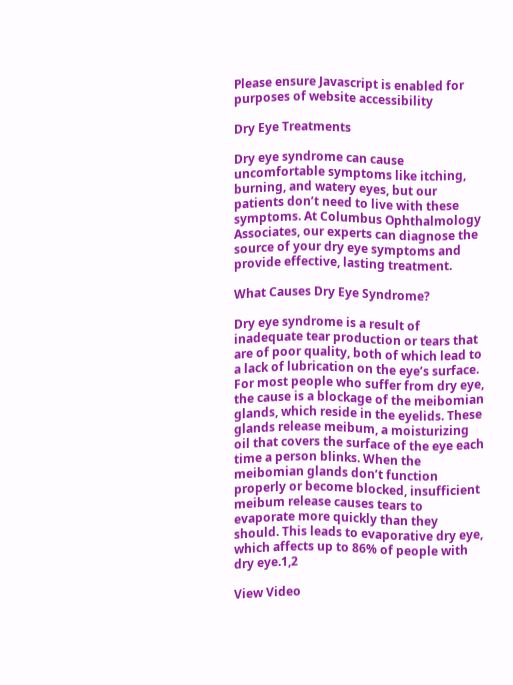Please ensure Javascript is enabled for purposes of website accessibility

Dry Eye Treatments

Dry eye syndrome can cause uncomfortable symptoms like itching, burning, and watery eyes, but our patients don’t need to live with these symptoms. At Columbus Ophthalmology Associates, our experts can diagnose the source of your dry eye symptoms and provide effective, lasting treatment.

What Causes Dry Eye Syndrome?

Dry eye syndrome is a result of inadequate tear production or tears that are of poor quality, both of which lead to a lack of lubrication on the eye’s surface. For most people who suffer from dry eye, the cause is a blockage of the meibomian glands, which reside in the eyelids. These glands release meibum, a moisturizing oil that covers the surface of the eye each time a person blinks. When the meibomian glands don’t function properly or become blocked, insufficient meibum release causes tears to evaporate more quickly than they should. This leads to evaporative dry eye, which affects up to 86% of people with dry eye.1,2

View Video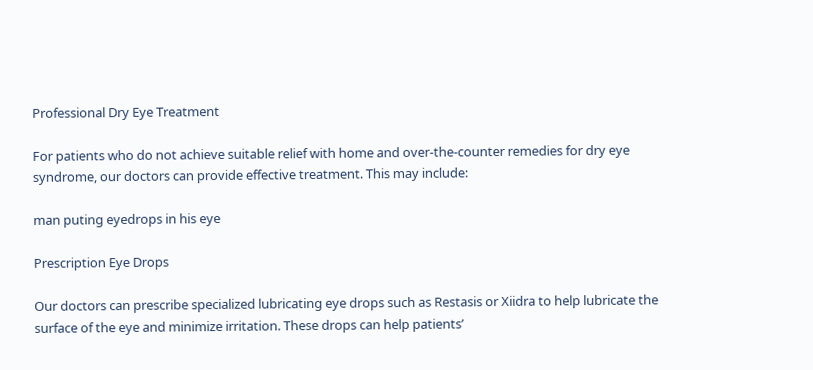Professional Dry Eye Treatment

For patients who do not achieve suitable relief with home and over-the-counter remedies for dry eye syndrome, our doctors can provide effective treatment. This may include:

man puting eyedrops in his eye

Prescription Eye Drops

Our doctors can prescribe specialized lubricating eye drops such as Restasis or Xiidra to help lubricate the surface of the eye and minimize irritation. These drops can help patients’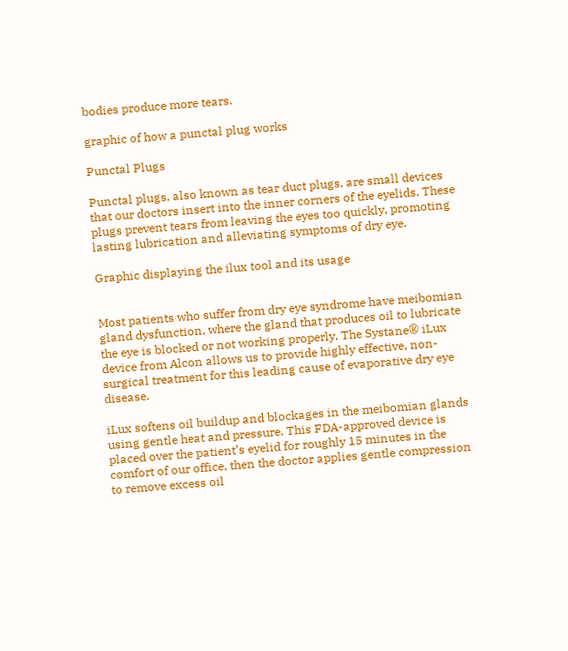bodies produce more tears.

graphic of how a punctal plug works

Punctal Plugs

Punctal plugs, also known as tear duct plugs, are small devices that our doctors insert into the inner corners of the eyelids. These plugs prevent tears from leaving the eyes too quickly, promoting lasting lubrication and alleviating symptoms of dry eye.

Graphic displaying the ilux tool and its usage


Most patients who suffer from dry eye syndrome have meibomian gland dysfunction, where the gland that produces oil to lubricate the eye is blocked or not working properly. The Systane® iLux device from Alcon allows us to provide highly effective, non-surgical treatment for this leading cause of evaporative dry eye disease.

iLux softens oil buildup and blockages in the meibomian glands using gentle heat and pressure. This FDA-approved device is placed over the patient’s eyelid for roughly 15 minutes in the comfort of our office, then the doctor applies gentle compression to remove excess oil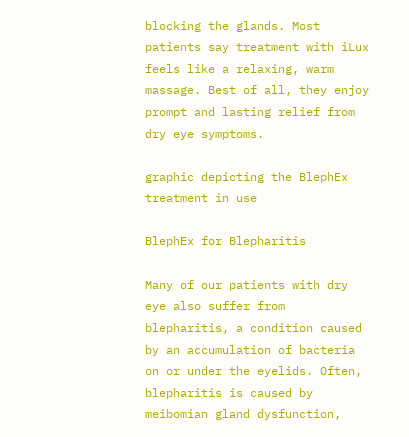blocking the glands. Most patients say treatment with iLux feels like a relaxing, warm massage. Best of all, they enjoy prompt and lasting relief from dry eye symptoms.

graphic depicting the BlephEx treatment in use

BlephEx for Blepharitis

Many of our patients with dry eye also suffer from blepharitis, a condition caused by an accumulation of bacteria on or under the eyelids. Often, blepharitis is caused by meibomian gland dysfunction,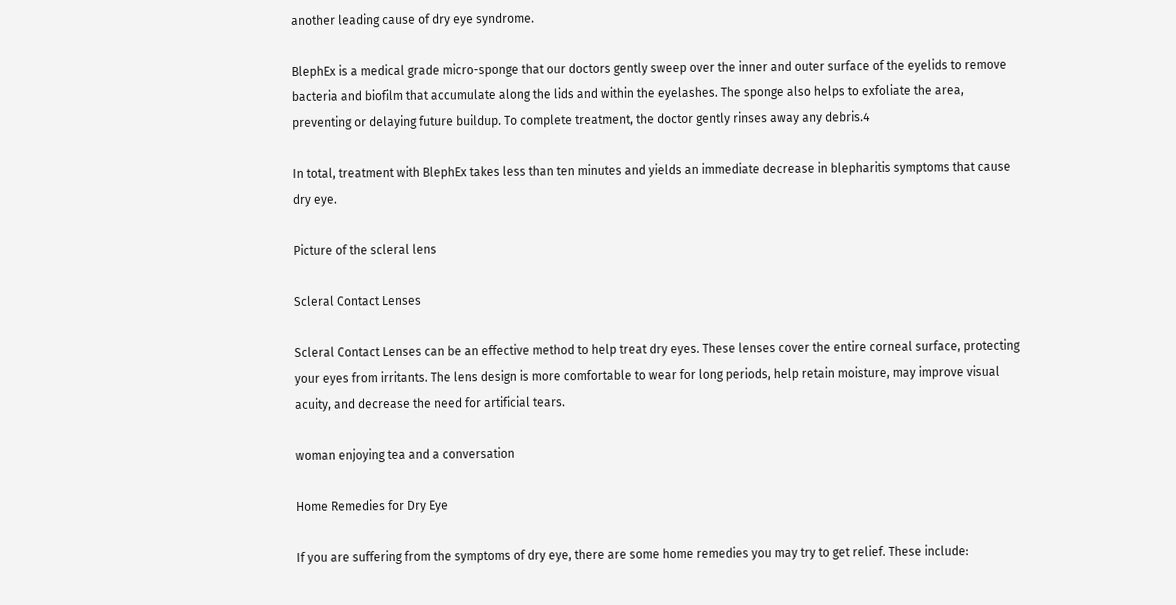another leading cause of dry eye syndrome.

BlephEx is a medical grade micro-sponge that our doctors gently sweep over the inner and outer surface of the eyelids to remove bacteria and biofilm that accumulate along the lids and within the eyelashes. The sponge also helps to exfoliate the area, preventing or delaying future buildup. To complete treatment, the doctor gently rinses away any debris.4

In total, treatment with BlephEx takes less than ten minutes and yields an immediate decrease in blepharitis symptoms that cause dry eye.

Picture of the scleral lens

Scleral Contact Lenses

Scleral Contact Lenses can be an effective method to help treat dry eyes. These lenses cover the entire corneal surface, protecting your eyes from irritants. The lens design is more comfortable to wear for long periods, help retain moisture, may improve visual acuity, and decrease the need for artificial tears.

woman enjoying tea and a conversation

Home Remedies for Dry Eye

If you are suffering from the symptoms of dry eye, there are some home remedies you may try to get relief. These include: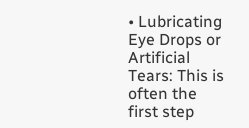• Lubricating Eye Drops or Artificial Tears: This is often the first step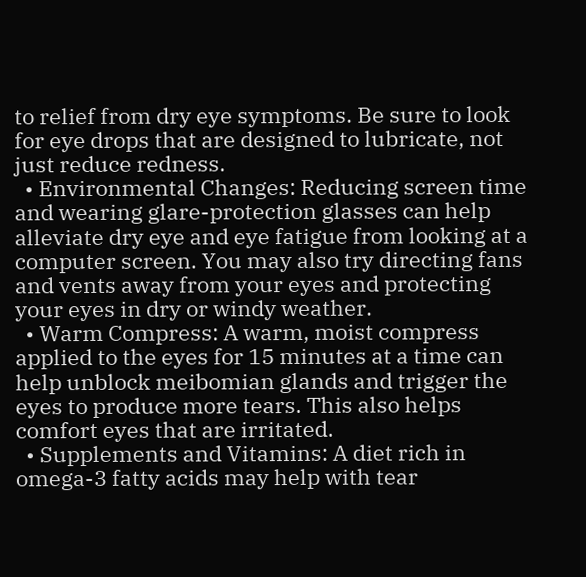to relief from dry eye symptoms. Be sure to look for eye drops that are designed to lubricate, not just reduce redness.
  • Environmental Changes: Reducing screen time and wearing glare-protection glasses can help alleviate dry eye and eye fatigue from looking at a computer screen. You may also try directing fans and vents away from your eyes and protecting your eyes in dry or windy weather.
  • Warm Compress: A warm, moist compress applied to the eyes for 15 minutes at a time can help unblock meibomian glands and trigger the eyes to produce more tears. This also helps comfort eyes that are irritated.
  • Supplements and Vitamins: A diet rich in omega-3 fatty acids may help with tear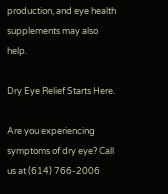production, and eye health supplements may also help.

Dry Eye Relief Starts Here.

Are you experiencing symptoms of dry eye? Call us at (614) 766-2006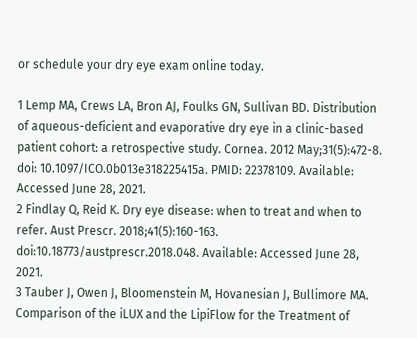or schedule your dry eye exam online today.

1 Lemp MA, Crews LA, Bron AJ, Foulks GN, Sullivan BD. Distribution of aqueous-deficient and evaporative dry eye in a clinic-based patient cohort: a retrospective study. Cornea. 2012 May;31(5):472-8. doi: 10.1097/ICO.0b013e318225415a. PMID: 22378109. Available: Accessed June 28, 2021.
2 Findlay Q, Reid K. Dry eye disease: when to treat and when to refer. Aust Prescr. 2018;41(5):160-163. doi:10.18773/austprescr.2018.048. Available: Accessed June 28, 2021.
3 Tauber J, Owen J, Bloomenstein M, Hovanesian J, Bullimore MA. Comparison of the iLUX and the LipiFlow for the Treatment of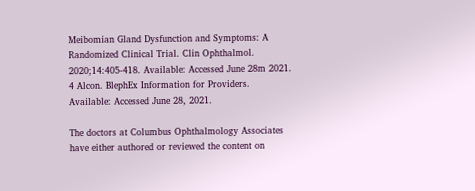Meibomian Gland Dysfunction and Symptoms: A Randomized Clinical Trial. Clin Ophthalmol. 2020;14:405-418. Available: Accessed June 28m 2021.
4 Alcon. BlephEx Information for Providers. Available: Accessed June 28, 2021.

The doctors at Columbus Ophthalmology Associates have either authored or reviewed the content on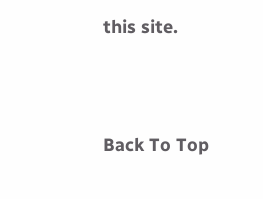this site.




Back To Top